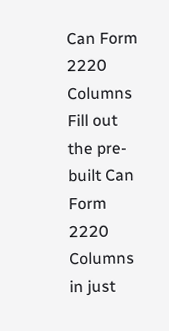Can Form 2220 Columns
Fill out the pre-built Can Form 2220 Columns in just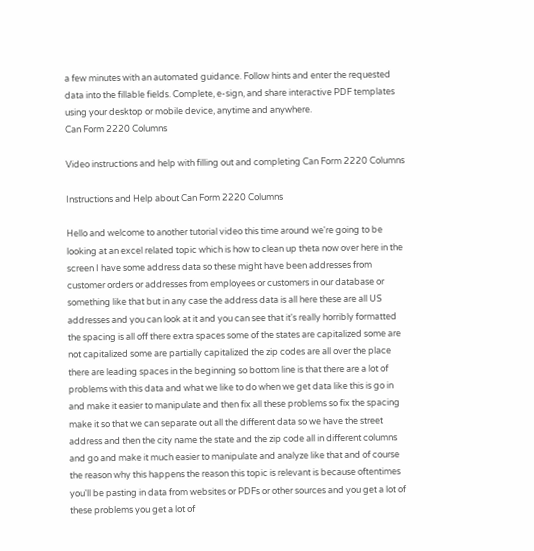a few minutes with an automated guidance. Follow hints and enter the requested data into the fillable fields. Complete, e-sign, and share interactive PDF templates using your desktop or mobile device, anytime and anywhere.
Can Form 2220 Columns

Video instructions and help with filling out and completing Can Form 2220 Columns

Instructions and Help about Can Form 2220 Columns

Hello and welcome to another tutorial video this time around we're going to be looking at an excel related topic which is how to clean up theta now over here in the screen I have some address data so these might have been addresses from customer orders or addresses from employees or customers in our database or something like that but in any case the address data is all here these are all US addresses and you can look at it and you can see that it's really horribly formatted the spacing is all off there extra spaces some of the states are capitalized some are not capitalized some are partially capitalized the zip codes are all over the place there are leading spaces in the beginning so bottom line is that there are a lot of problems with this data and what we like to do when we get data like this is go in and make it easier to manipulate and then fix all these problems so fix the spacing make it so that we can separate out all the different data so we have the street address and then the city name the state and the zip code all in different columns and go and make it much easier to manipulate and analyze like that and of course the reason why this happens the reason this topic is relevant is because oftentimes you'll be pasting in data from websites or PDFs or other sources and you get a lot of these problems you get a lot of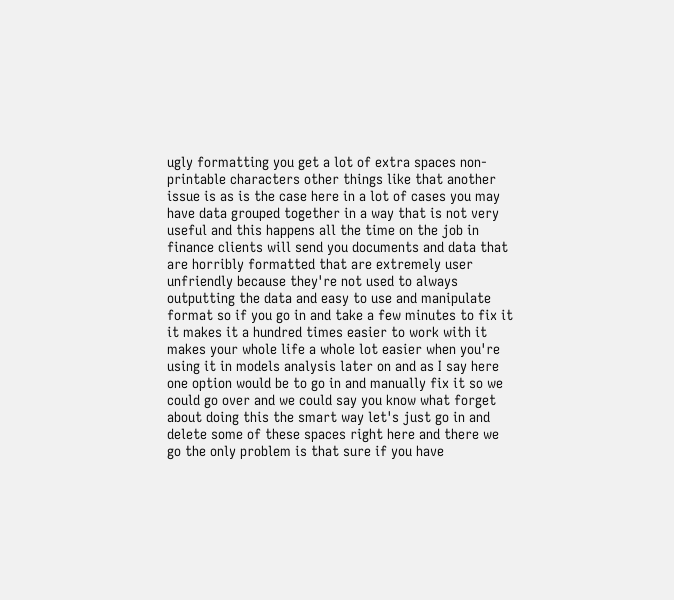ugly formatting you get a lot of extra spaces non-printable characters other things like that another issue is as is the case here in a lot of cases you may have data grouped together in a way that is not very useful and this happens all the time on the job in finance clients will send you documents and data that are horribly formatted that are extremely user unfriendly because they're not used to always outputting the data and easy to use and manipulate format so if you go in and take a few minutes to fix it it makes it a hundred times easier to work with it makes your whole life a whole lot easier when you're using it in models analysis later on and as I say here one option would be to go in and manually fix it so we could go over and we could say you know what forget about doing this the smart way let's just go in and delete some of these spaces right here and there we go the only problem is that sure if you have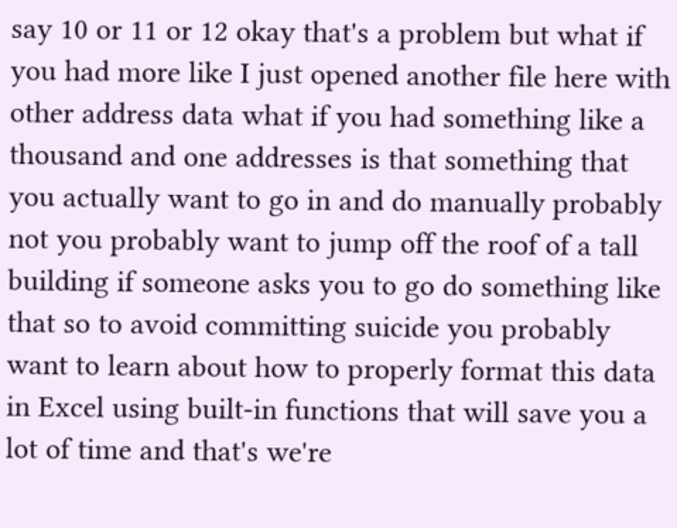say 10 or 11 or 12 okay that's a problem but what if you had more like I just opened another file here with other address data what if you had something like a thousand and one addresses is that something that you actually want to go in and do manually probably not you probably want to jump off the roof of a tall building if someone asks you to go do something like that so to avoid committing suicide you probably want to learn about how to properly format this data in Excel using built-in functions that will save you a lot of time and that's we're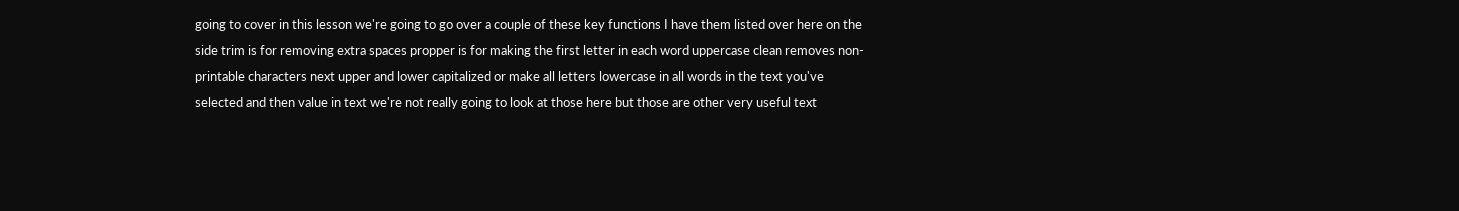going to cover in this lesson we're going to go over a couple of these key functions I have them listed over here on the side trim is for removing extra spaces propper is for making the first letter in each word uppercase clean removes non-printable characters next upper and lower capitalized or make all letters lowercase in all words in the text you've selected and then value in text we're not really going to look at those here but those are other very useful text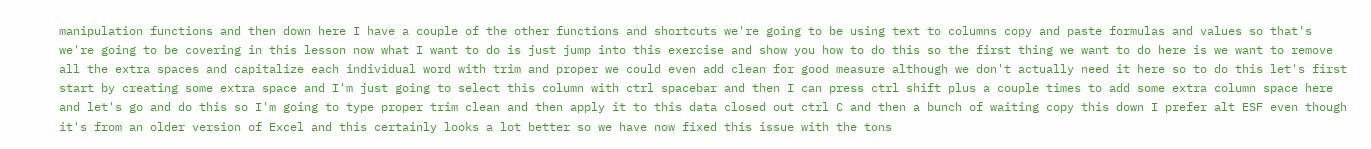manipulation functions and then down here I have a couple of the other functions and shortcuts we're going to be using text to columns copy and paste formulas and values so that's we're going to be covering in this lesson now what I want to do is just jump into this exercise and show you how to do this so the first thing we want to do here is we want to remove all the extra spaces and capitalize each individual word with trim and proper we could even add clean for good measure although we don't actually need it here so to do this let's first start by creating some extra space and I'm just going to select this column with ctrl spacebar and then I can press ctrl shift plus a couple times to add some extra column space here and let's go and do this so I'm going to type proper trim clean and then apply it to this data closed out ctrl C and then a bunch of waiting copy this down I prefer alt ESF even though it's from an older version of Excel and this certainly looks a lot better so we have now fixed this issue with the tons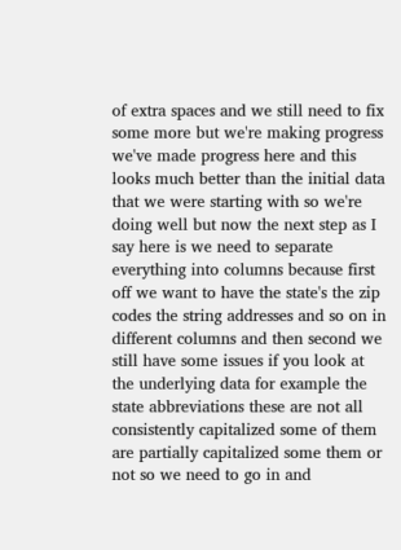of extra spaces and we still need to fix some more but we're making progress we've made progress here and this looks much better than the initial data that we were starting with so we're doing well but now the next step as I say here is we need to separate everything into columns because first off we want to have the state's the zip codes the string addresses and so on in different columns and then second we still have some issues if you look at the underlying data for example the state abbreviations these are not all consistently capitalized some of them are partially capitalized some them or not so we need to go in and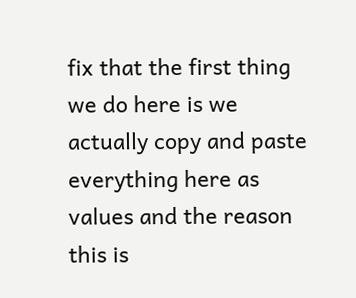fix that the first thing we do here is we actually copy and paste everything here as values and the reason this is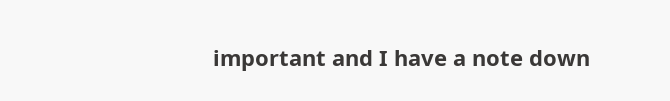important and I have a note down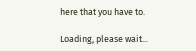here that you have to.

Loading, please wait...